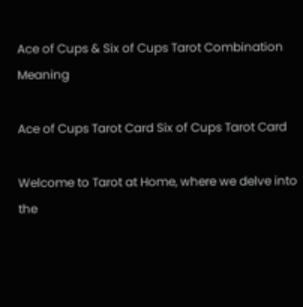Ace of Cups & Six of Cups Tarot Combination Meaning

Ace of Cups Tarot Card Six of Cups Tarot Card

Welcome to Tarot at Home, where we delve into the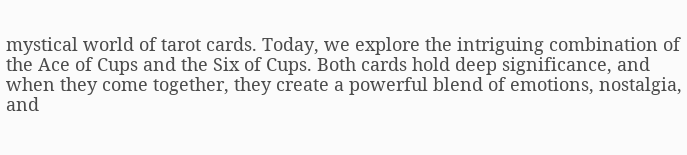mystical world of tarot cards. Today, we explore the intriguing combination of the Ace of Cups and the Six of Cups. Both cards hold deep significance, and when they come together, they create a powerful blend of emotions, nostalgia, and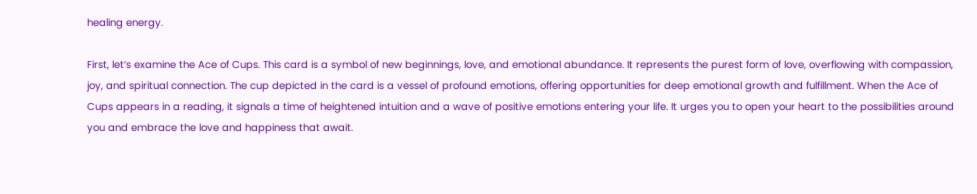healing energy.

First, let’s examine the Ace of Cups. This card is a symbol of new beginnings, love, and emotional abundance. It represents the purest form of love, overflowing with compassion, joy, and spiritual connection. The cup depicted in the card is a vessel of profound emotions, offering opportunities for deep emotional growth and fulfillment. When the Ace of Cups appears in a reading, it signals a time of heightened intuition and a wave of positive emotions entering your life. It urges you to open your heart to the possibilities around you and embrace the love and happiness that await.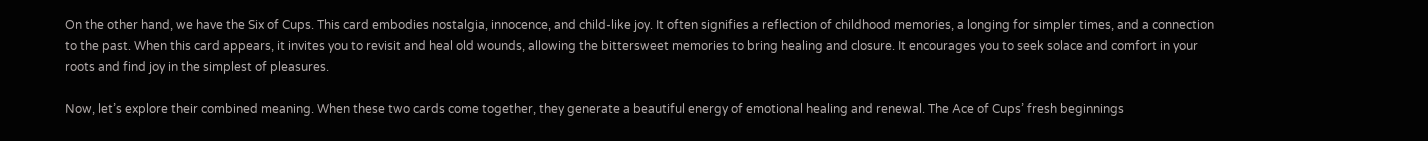On the other hand, we have the Six of Cups. This card embodies nostalgia, innocence, and child-like joy. It often signifies a reflection of childhood memories, a longing for simpler times, and a connection to the past. When this card appears, it invites you to revisit and heal old wounds, allowing the bittersweet memories to bring healing and closure. It encourages you to seek solace and comfort in your roots and find joy in the simplest of pleasures.

Now, let’s explore their combined meaning. When these two cards come together, they generate a beautiful energy of emotional healing and renewal. The Ace of Cups’ fresh beginnings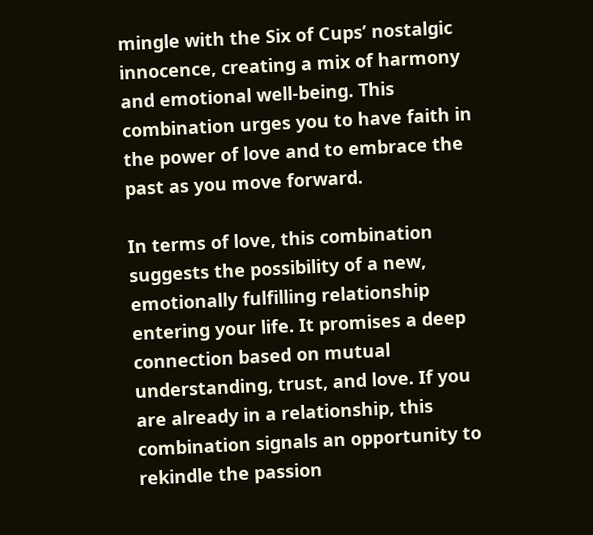mingle with the Six of Cups’ nostalgic innocence, creating a mix of harmony and emotional well-being. This combination urges you to have faith in the power of love and to embrace the past as you move forward.

In terms of love, this combination suggests the possibility of a new, emotionally fulfilling relationship entering your life. It promises a deep connection based on mutual understanding, trust, and love. If you are already in a relationship, this combination signals an opportunity to rekindle the passion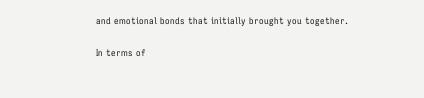and emotional bonds that initially brought you together.

In terms of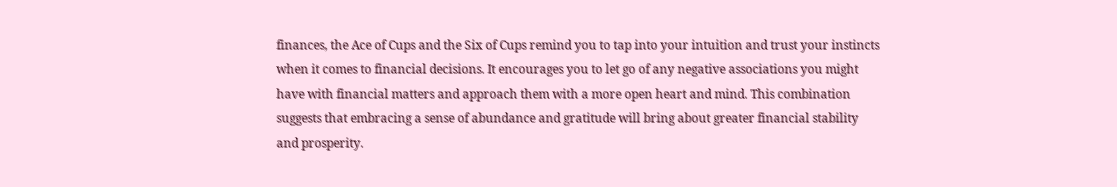finances, the Ace of Cups and the Six of Cups remind you to tap into your intuition and trust your instincts when it comes to financial decisions. It encourages you to let go of any negative associations you might have with financial matters and approach them with a more open heart and mind. This combination suggests that embracing a sense of abundance and gratitude will bring about greater financial stability and prosperity.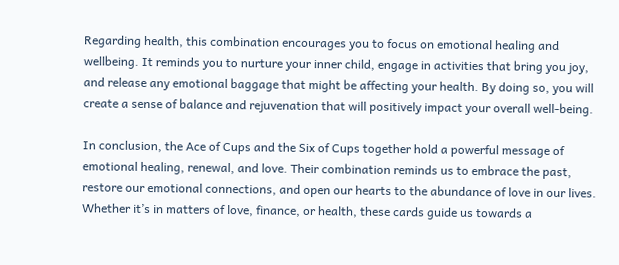Regarding health, this combination encourages you to focus on emotional healing and wellbeing. It reminds you to nurture your inner child, engage in activities that bring you joy, and release any emotional baggage that might be affecting your health. By doing so, you will create a sense of balance and rejuvenation that will positively impact your overall well-being.

In conclusion, the Ace of Cups and the Six of Cups together hold a powerful message of emotional healing, renewal, and love. Their combination reminds us to embrace the past, restore our emotional connections, and open our hearts to the abundance of love in our lives. Whether it’s in matters of love, finance, or health, these cards guide us towards a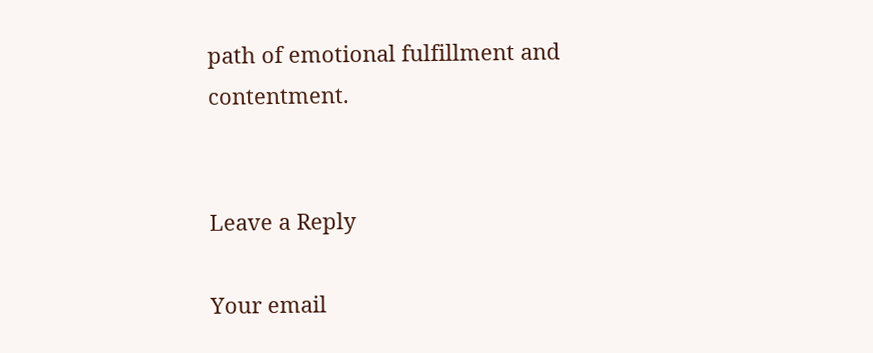path of emotional fulfillment and contentment.


Leave a Reply

Your email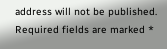address will not be published. Required fields are marked *